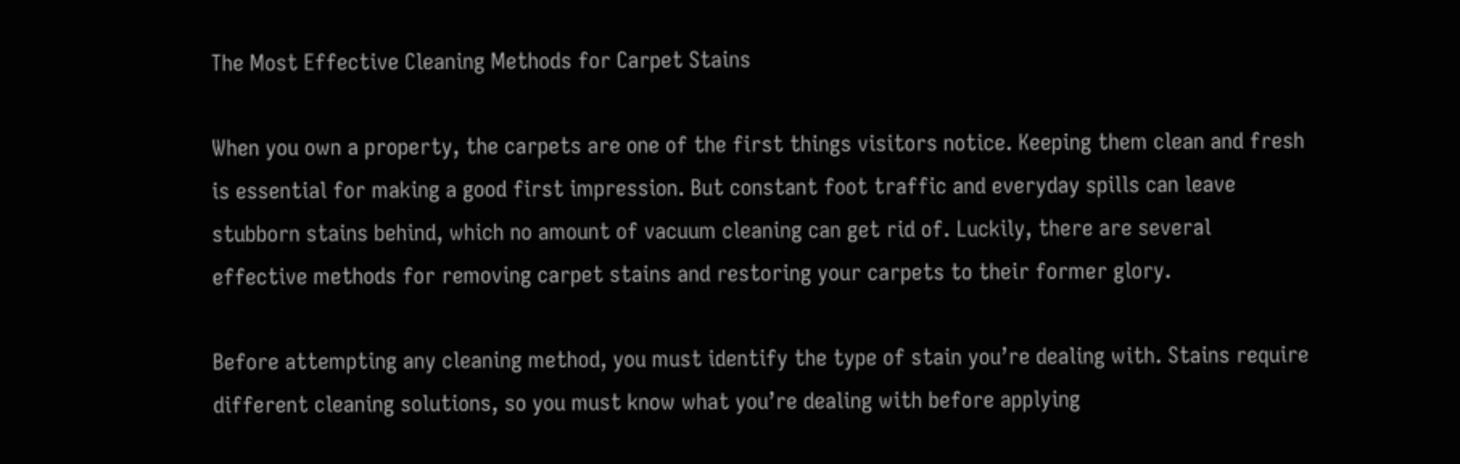The Most Effective Cleaning Methods for Carpet Stains

When you own a property, the carpets are one of the first things visitors notice. Keeping them clean and fresh is essential for making a good first impression. But constant foot traffic and everyday spills can leave stubborn stains behind, which no amount of vacuum cleaning can get rid of. Luckily, there are several effective methods for removing carpet stains and restoring your carpets to their former glory.

Before attempting any cleaning method, you must identify the type of stain you’re dealing with. Stains require different cleaning solutions, so you must know what you’re dealing with before applying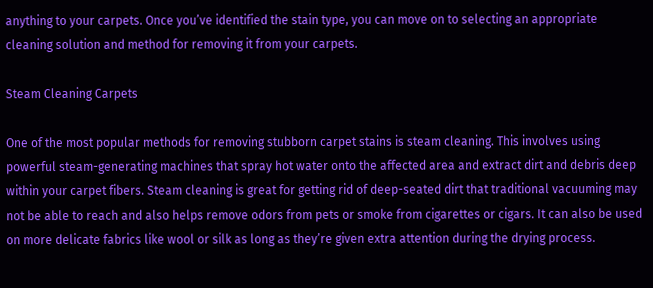anything to your carpets. Once you’ve identified the stain type, you can move on to selecting an appropriate cleaning solution and method for removing it from your carpets.

Steam Cleaning Carpets

One of the most popular methods for removing stubborn carpet stains is steam cleaning. This involves using powerful steam-generating machines that spray hot water onto the affected area and extract dirt and debris deep within your carpet fibers. Steam cleaning is great for getting rid of deep-seated dirt that traditional vacuuming may not be able to reach and also helps remove odors from pets or smoke from cigarettes or cigars. It can also be used on more delicate fabrics like wool or silk as long as they’re given extra attention during the drying process.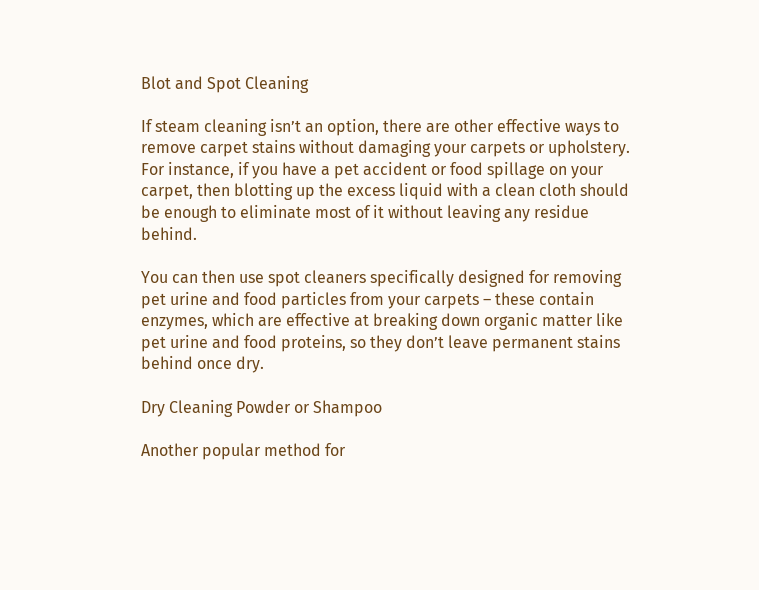Blot and Spot Cleaning

If steam cleaning isn’t an option, there are other effective ways to remove carpet stains without damaging your carpets or upholstery. For instance, if you have a pet accident or food spillage on your carpet, then blotting up the excess liquid with a clean cloth should be enough to eliminate most of it without leaving any residue behind.

You can then use spot cleaners specifically designed for removing pet urine and food particles from your carpets – these contain enzymes, which are effective at breaking down organic matter like pet urine and food proteins, so they don’t leave permanent stains behind once dry.

Dry Cleaning Powder or Shampoo

Another popular method for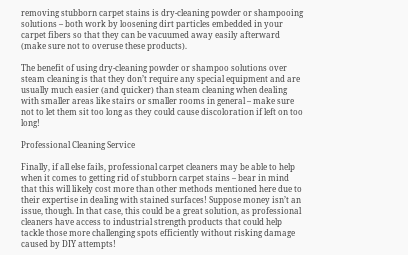removing stubborn carpet stains is dry-cleaning powder or shampooing solutions – both work by loosening dirt particles embedded in your carpet fibers so that they can be vacuumed away easily afterward (make sure not to overuse these products).

The benefit of using dry-cleaning powder or shampoo solutions over steam cleaning is that they don’t require any special equipment and are usually much easier (and quicker) than steam cleaning when dealing with smaller areas like stairs or smaller rooms in general – make sure not to let them sit too long as they could cause discoloration if left on too long!

Professional Cleaning Service

Finally, if all else fails, professional carpet cleaners may be able to help when it comes to getting rid of stubborn carpet stains – bear in mind that this will likely cost more than other methods mentioned here due to their expertise in dealing with stained surfaces! Suppose money isn’t an issue, though. In that case, this could be a great solution, as professional cleaners have access to industrial strength products that could help tackle those more challenging spots efficiently without risking damage caused by DIY attempts!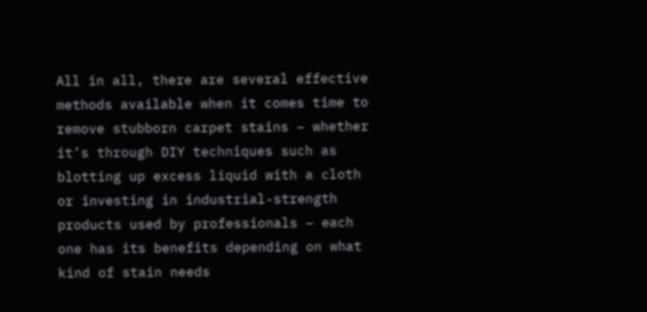All in all, there are several effective methods available when it comes time to remove stubborn carpet stains – whether it’s through DIY techniques such as blotting up excess liquid with a cloth or investing in industrial-strength products used by professionals – each one has its benefits depending on what kind of stain needs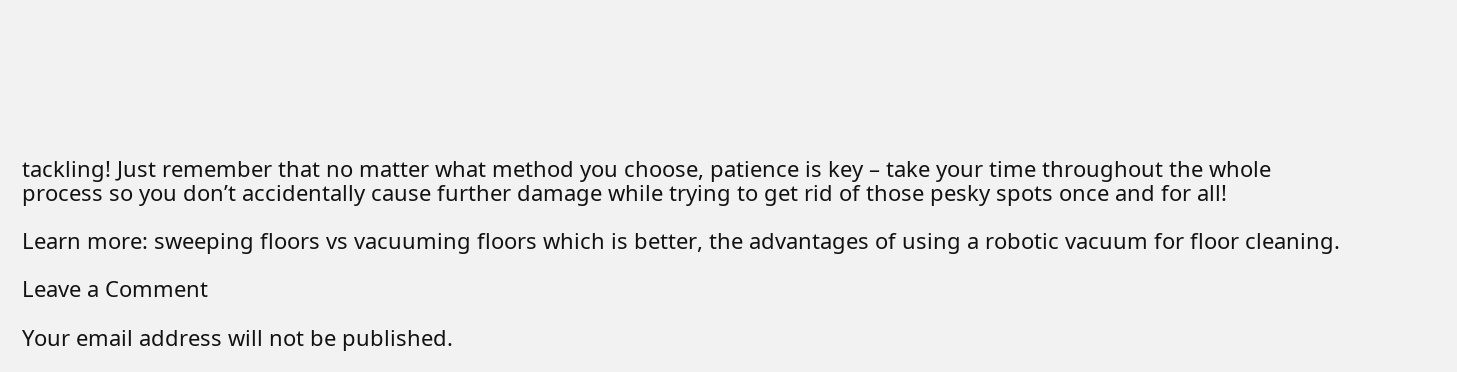tackling! Just remember that no matter what method you choose, patience is key – take your time throughout the whole process so you don’t accidentally cause further damage while trying to get rid of those pesky spots once and for all!

Learn more: sweeping floors vs vacuuming floors which is better, the advantages of using a robotic vacuum for floor cleaning.

Leave a Comment

Your email address will not be published.